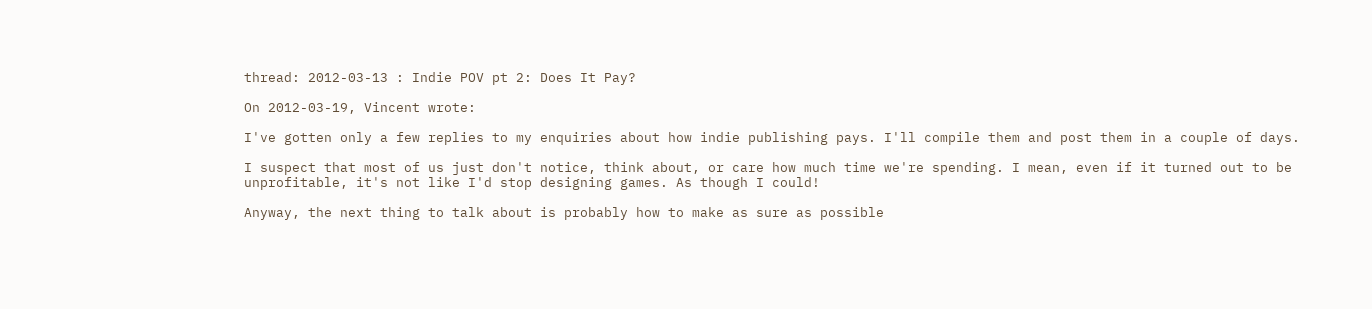thread: 2012-03-13 : Indie POV pt 2: Does It Pay?

On 2012-03-19, Vincent wrote:

I've gotten only a few replies to my enquiries about how indie publishing pays. I'll compile them and post them in a couple of days.

I suspect that most of us just don't notice, think about, or care how much time we're spending. I mean, even if it turned out to be unprofitable, it's not like I'd stop designing games. As though I could!

Anyway, the next thing to talk about is probably how to make as sure as possible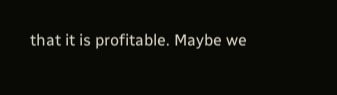that it is profitable. Maybe we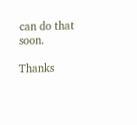can do that soon.

Thanks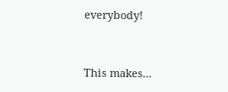everybody!


This makes...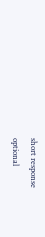short response
optional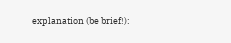explanation (be brief!):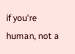if you're human, not a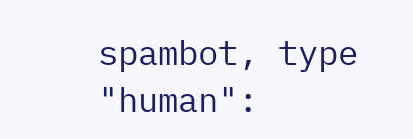spambot, type "human":